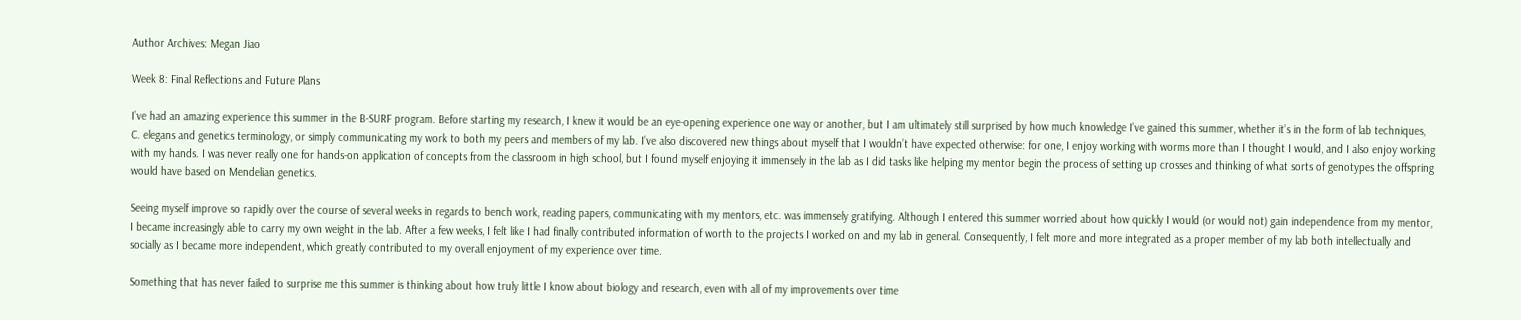Author Archives: Megan Jiao

Week 8: Final Reflections and Future Plans

I’ve had an amazing experience this summer in the B-SURF program. Before starting my research, I knew it would be an eye-opening experience one way or another, but I am ultimately still surprised by how much knowledge I’ve gained this summer, whether it’s in the form of lab techniques, C. elegans and genetics terminology, or simply communicating my work to both my peers and members of my lab. I’ve also discovered new things about myself that I wouldn’t have expected otherwise: for one, I enjoy working with worms more than I thought I would, and I also enjoy working with my hands. I was never really one for hands-on application of concepts from the classroom in high school, but I found myself enjoying it immensely in the lab as I did tasks like helping my mentor begin the process of setting up crosses and thinking of what sorts of genotypes the offspring would have based on Mendelian genetics.

Seeing myself improve so rapidly over the course of several weeks in regards to bench work, reading papers, communicating with my mentors, etc. was immensely gratifying. Although I entered this summer worried about how quickly I would (or would not) gain independence from my mentor, I became increasingly able to carry my own weight in the lab. After a few weeks, I felt like I had finally contributed information of worth to the projects I worked on and my lab in general. Consequently, I felt more and more integrated as a proper member of my lab both intellectually and socially as I became more independent, which greatly contributed to my overall enjoyment of my experience over time.

Something that has never failed to surprise me this summer is thinking about how truly little I know about biology and research, even with all of my improvements over time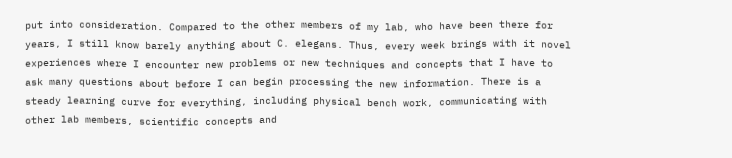put into consideration. Compared to the other members of my lab, who have been there for years, I still know barely anything about C. elegans. Thus, every week brings with it novel experiences where I encounter new problems or new techniques and concepts that I have to ask many questions about before I can begin processing the new information. There is a steady learning curve for everything, including physical bench work, communicating with other lab members, scientific concepts and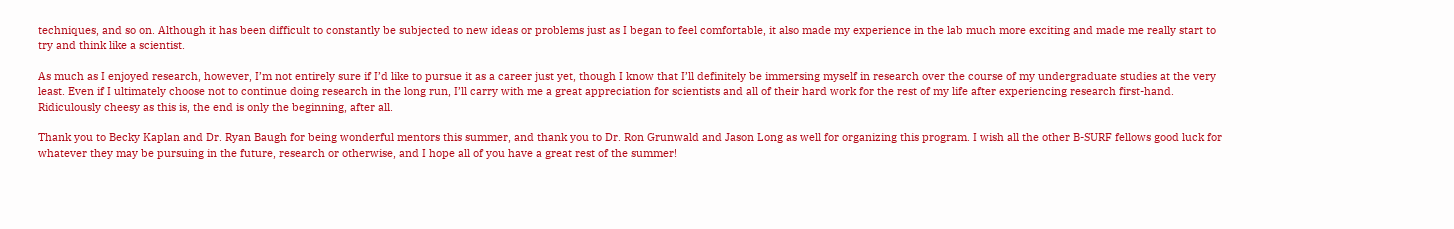techniques, and so on. Although it has been difficult to constantly be subjected to new ideas or problems just as I began to feel comfortable, it also made my experience in the lab much more exciting and made me really start to try and think like a scientist.

As much as I enjoyed research, however, I’m not entirely sure if I’d like to pursue it as a career just yet, though I know that I’ll definitely be immersing myself in research over the course of my undergraduate studies at the very least. Even if I ultimately choose not to continue doing research in the long run, I’ll carry with me a great appreciation for scientists and all of their hard work for the rest of my life after experiencing research first-hand. Ridiculously cheesy as this is, the end is only the beginning, after all.

Thank you to Becky Kaplan and Dr. Ryan Baugh for being wonderful mentors this summer, and thank you to Dr. Ron Grunwald and Jason Long as well for organizing this program. I wish all the other B-SURF fellows good luck for whatever they may be pursuing in the future, research or otherwise, and I hope all of you have a great rest of the summer!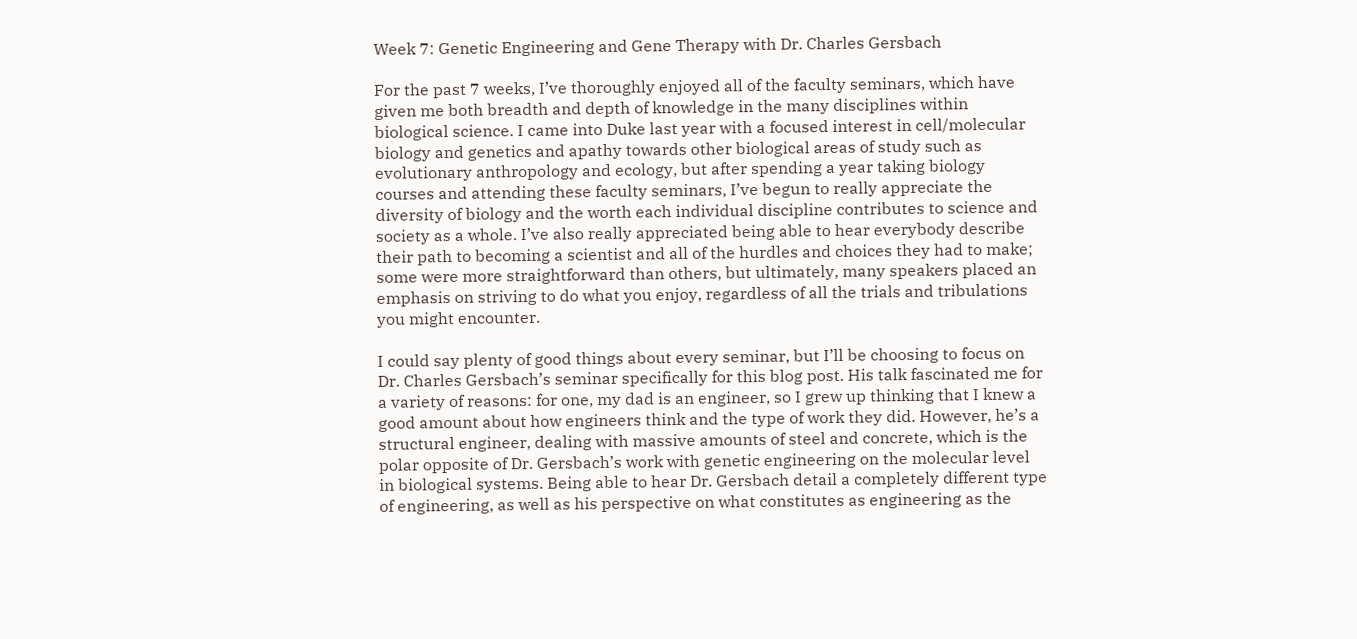Week 7: Genetic Engineering and Gene Therapy with Dr. Charles Gersbach

For the past 7 weeks, I’ve thoroughly enjoyed all of the faculty seminars, which have given me both breadth and depth of knowledge in the many disciplines within biological science. I came into Duke last year with a focused interest in cell/molecular biology and genetics and apathy towards other biological areas of study such as evolutionary anthropology and ecology, but after spending a year taking biology courses and attending these faculty seminars, I’ve begun to really appreciate the diversity of biology and the worth each individual discipline contributes to science and society as a whole. I’ve also really appreciated being able to hear everybody describe their path to becoming a scientist and all of the hurdles and choices they had to make; some were more straightforward than others, but ultimately, many speakers placed an emphasis on striving to do what you enjoy, regardless of all the trials and tribulations you might encounter.

I could say plenty of good things about every seminar, but I’ll be choosing to focus on Dr. Charles Gersbach’s seminar specifically for this blog post. His talk fascinated me for a variety of reasons: for one, my dad is an engineer, so I grew up thinking that I knew a good amount about how engineers think and the type of work they did. However, he’s a structural engineer, dealing with massive amounts of steel and concrete, which is the polar opposite of Dr. Gersbach’s work with genetic engineering on the molecular level in biological systems. Being able to hear Dr. Gersbach detail a completely different type of engineering, as well as his perspective on what constitutes as engineering as the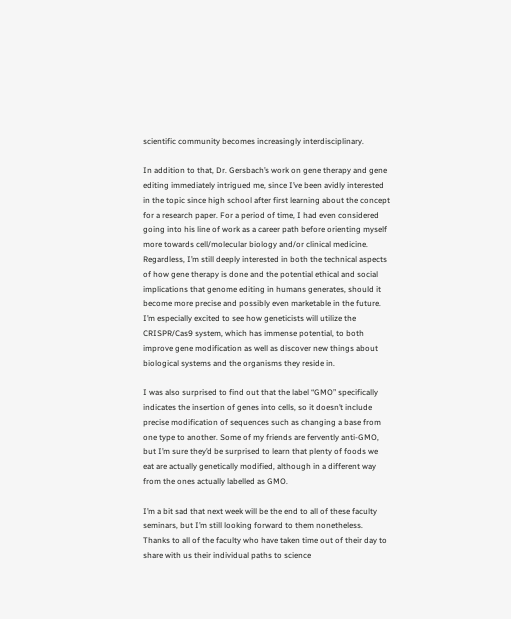scientific community becomes increasingly interdisciplinary.

In addition to that, Dr. Gersbach’s work on gene therapy and gene editing immediately intrigued me, since I’ve been avidly interested in the topic since high school after first learning about the concept for a research paper. For a period of time, I had even considered going into his line of work as a career path before orienting myself more towards cell/molecular biology and/or clinical medicine. Regardless, I’m still deeply interested in both the technical aspects of how gene therapy is done and the potential ethical and social implications that genome editing in humans generates, should it become more precise and possibly even marketable in the future. I’m especially excited to see how geneticists will utilize the CRISPR/Cas9 system, which has immense potential, to both improve gene modification as well as discover new things about biological systems and the organisms they reside in.

I was also surprised to find out that the label “GMO” specifically indicates the insertion of genes into cells, so it doesn’t include precise modification of sequences such as changing a base from one type to another. Some of my friends are fervently anti-GMO, but I’m sure they’d be surprised to learn that plenty of foods we eat are actually genetically modified, although in a different way from the ones actually labelled as GMO.

I’m a bit sad that next week will be the end to all of these faculty seminars, but I’m still looking forward to them nonetheless. Thanks to all of the faculty who have taken time out of their day to share with us their individual paths to science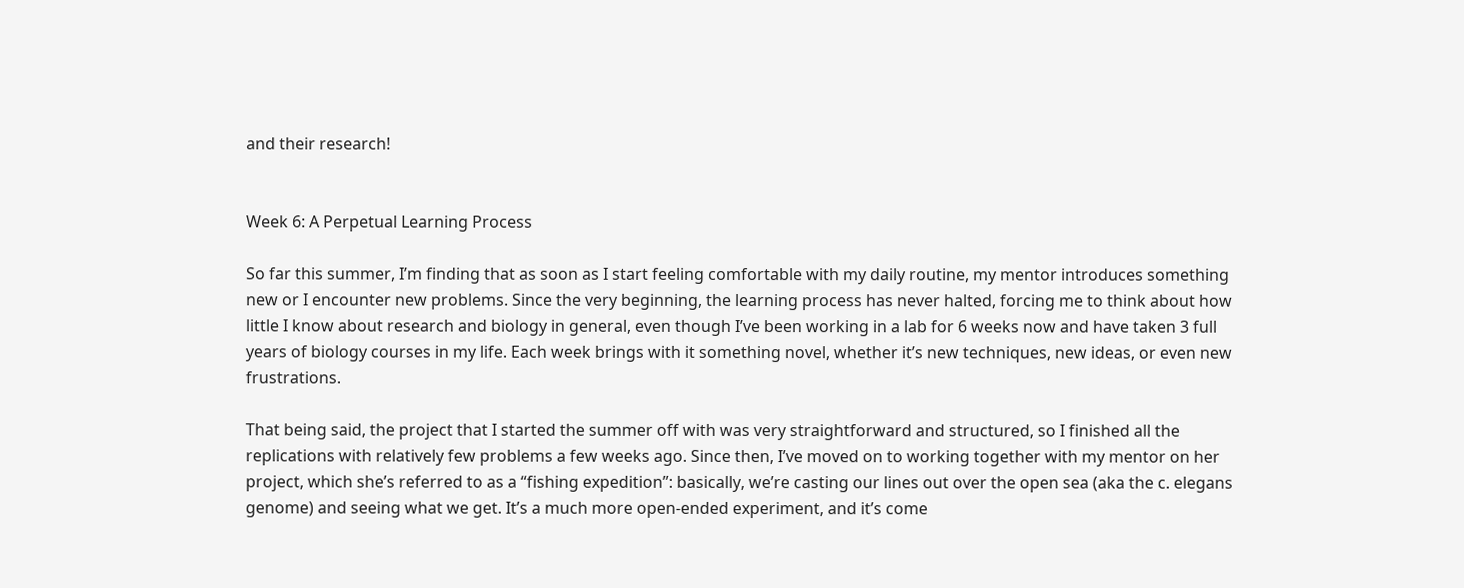and their research!


Week 6: A Perpetual Learning Process

So far this summer, I’m finding that as soon as I start feeling comfortable with my daily routine, my mentor introduces something new or I encounter new problems. Since the very beginning, the learning process has never halted, forcing me to think about how little I know about research and biology in general, even though I’ve been working in a lab for 6 weeks now and have taken 3 full years of biology courses in my life. Each week brings with it something novel, whether it’s new techniques, new ideas, or even new frustrations.

That being said, the project that I started the summer off with was very straightforward and structured, so I finished all the replications with relatively few problems a few weeks ago. Since then, I’ve moved on to working together with my mentor on her project, which she’s referred to as a “fishing expedition”: basically, we’re casting our lines out over the open sea (aka the c. elegans genome) and seeing what we get. It’s a much more open-ended experiment, and it’s come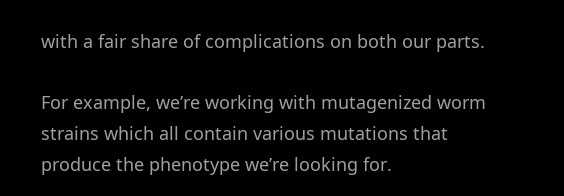with a fair share of complications on both our parts.

For example, we’re working with mutagenized worm strains which all contain various mutations that produce the phenotype we’re looking for.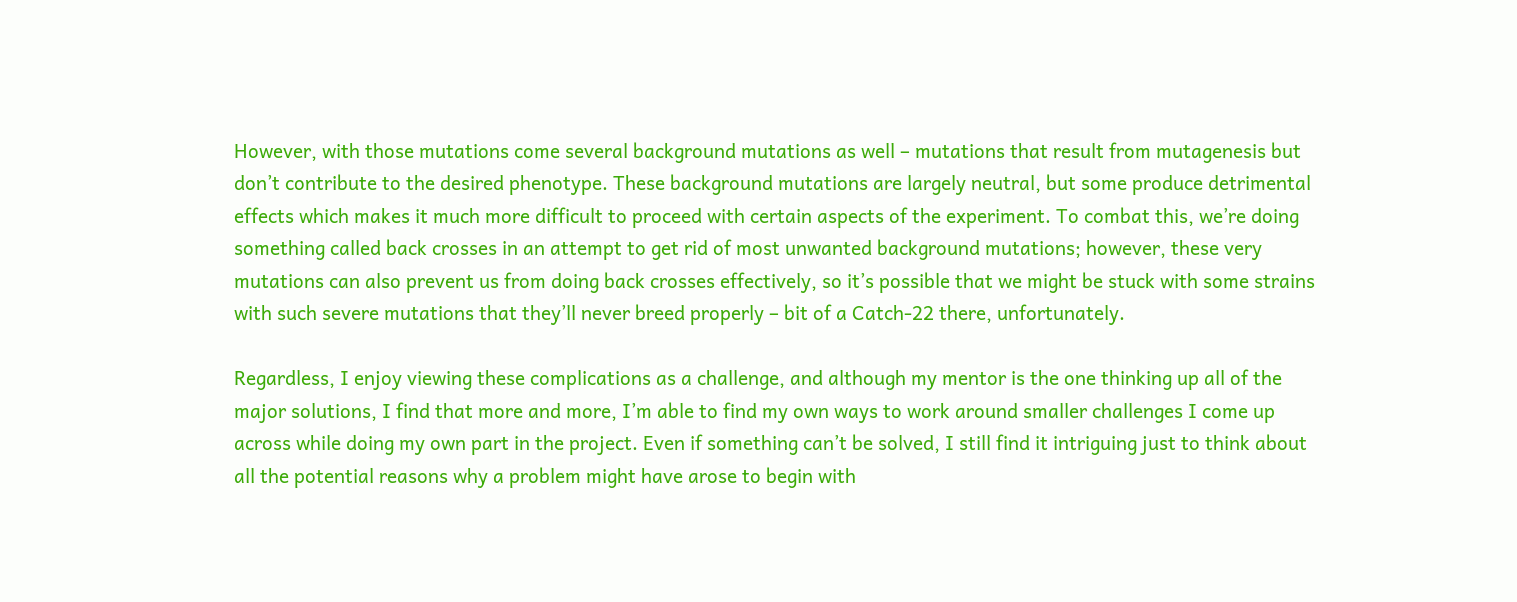However, with those mutations come several background mutations as well – mutations that result from mutagenesis but don’t contribute to the desired phenotype. These background mutations are largely neutral, but some produce detrimental effects which makes it much more difficult to proceed with certain aspects of the experiment. To combat this, we’re doing something called back crosses in an attempt to get rid of most unwanted background mutations; however, these very mutations can also prevent us from doing back crosses effectively, so it’s possible that we might be stuck with some strains with such severe mutations that they’ll never breed properly – bit of a Catch-22 there, unfortunately.

Regardless, I enjoy viewing these complications as a challenge, and although my mentor is the one thinking up all of the major solutions, I find that more and more, I’m able to find my own ways to work around smaller challenges I come up across while doing my own part in the project. Even if something can’t be solved, I still find it intriguing just to think about all the potential reasons why a problem might have arose to begin with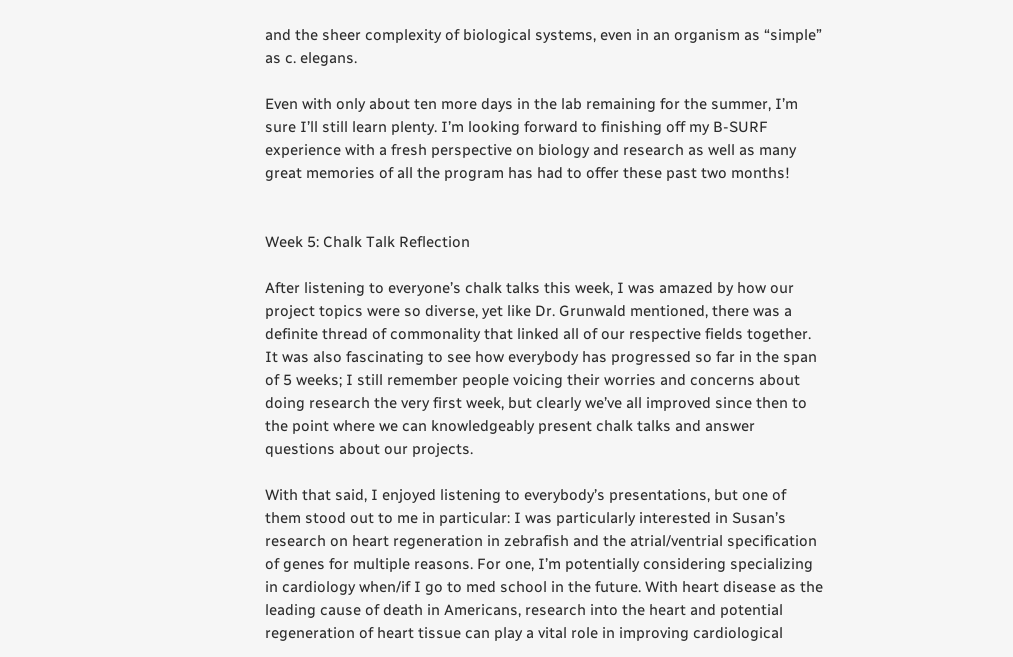and the sheer complexity of biological systems, even in an organism as “simple” as c. elegans.

Even with only about ten more days in the lab remaining for the summer, I’m sure I’ll still learn plenty. I’m looking forward to finishing off my B-SURF experience with a fresh perspective on biology and research as well as many great memories of all the program has had to offer these past two months!


Week 5: Chalk Talk Reflection

After listening to everyone’s chalk talks this week, I was amazed by how our project topics were so diverse, yet like Dr. Grunwald mentioned, there was a definite thread of commonality that linked all of our respective fields together. It was also fascinating to see how everybody has progressed so far in the span of 5 weeks; I still remember people voicing their worries and concerns about doing research the very first week, but clearly we’ve all improved since then to the point where we can knowledgeably present chalk talks and answer questions about our projects.

With that said, I enjoyed listening to everybody’s presentations, but one of them stood out to me in particular: I was particularly interested in Susan’s research on heart regeneration in zebrafish and the atrial/ventrial specification of genes for multiple reasons. For one, I’m potentially considering specializing in cardiology when/if I go to med school in the future. With heart disease as the leading cause of death in Americans, research into the heart and potential regeneration of heart tissue can play a vital role in improving cardiological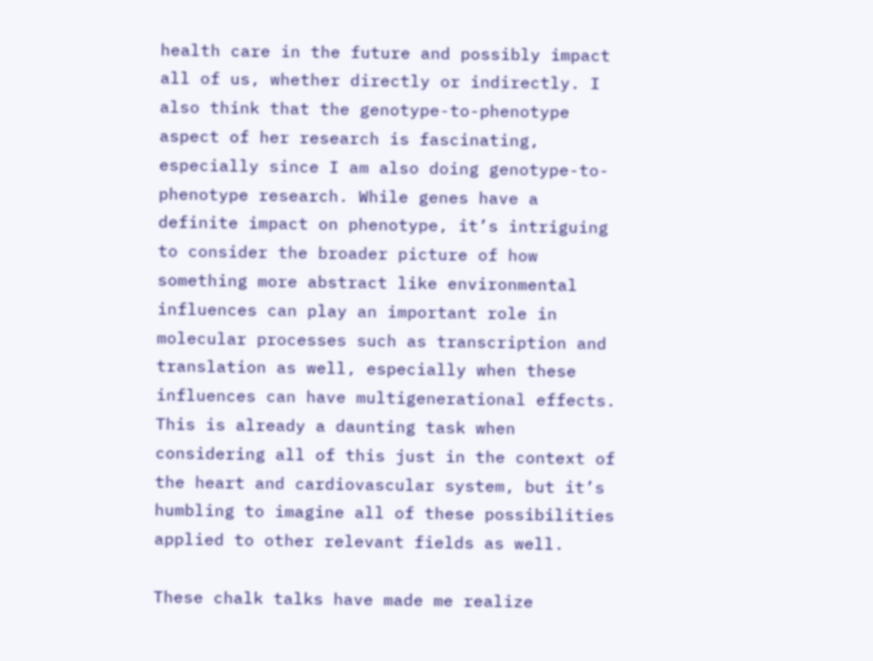health care in the future and possibly impact all of us, whether directly or indirectly. I also think that the genotype-to-phenotype aspect of her research is fascinating, especially since I am also doing genotype-to-phenotype research. While genes have a definite impact on phenotype, it’s intriguing to consider the broader picture of how something more abstract like environmental influences can play an important role in molecular processes such as transcription and translation as well, especially when these influences can have multigenerational effects. This is already a daunting task when considering all of this just in the context of the heart and cardiovascular system, but it’s humbling to imagine all of these possibilities applied to other relevant fields as well.

These chalk talks have made me realize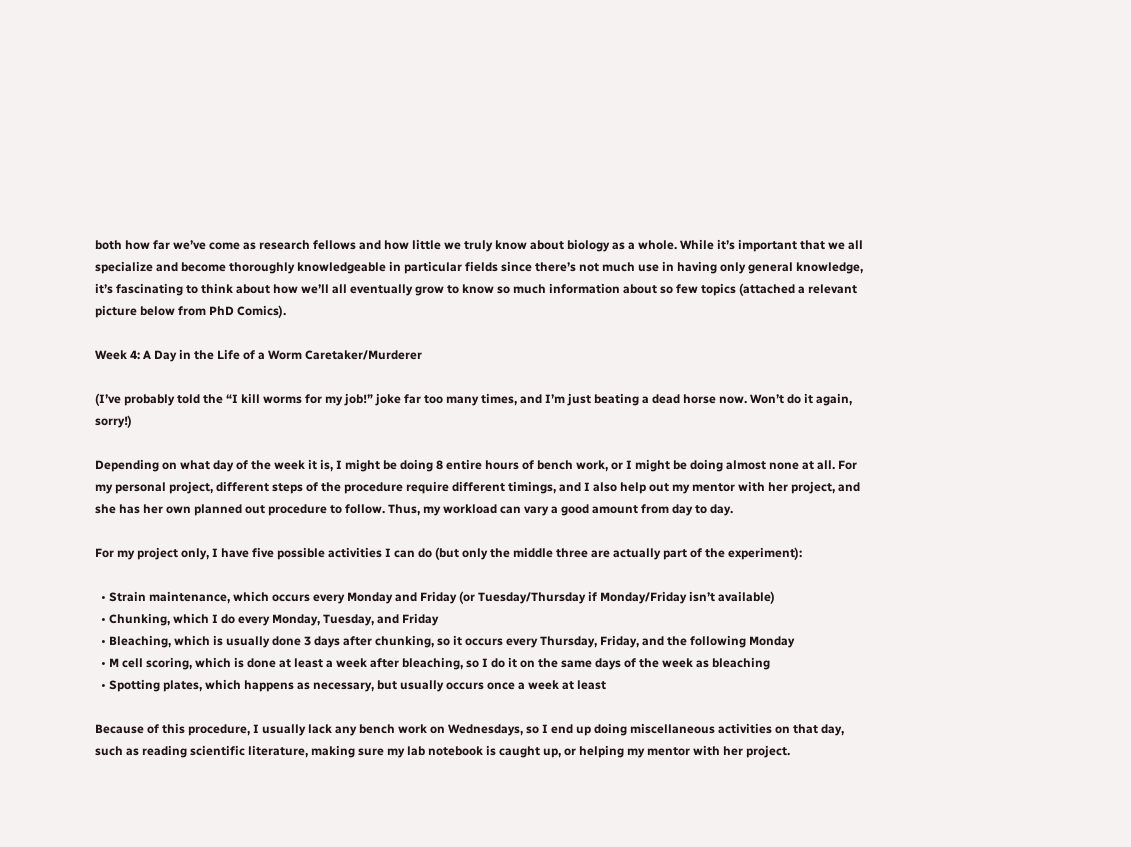both how far we’ve come as research fellows and how little we truly know about biology as a whole. While it’s important that we all specialize and become thoroughly knowledgeable in particular fields since there’s not much use in having only general knowledge, it’s fascinating to think about how we’ll all eventually grow to know so much information about so few topics (attached a relevant picture below from PhD Comics).

Week 4: A Day in the Life of a Worm Caretaker/Murderer

(I’ve probably told the “I kill worms for my job!” joke far too many times, and I’m just beating a dead horse now. Won’t do it again, sorry!)

Depending on what day of the week it is, I might be doing 8 entire hours of bench work, or I might be doing almost none at all. For my personal project, different steps of the procedure require different timings, and I also help out my mentor with her project, and she has her own planned out procedure to follow. Thus, my workload can vary a good amount from day to day.

For my project only, I have five possible activities I can do (but only the middle three are actually part of the experiment):

  • Strain maintenance, which occurs every Monday and Friday (or Tuesday/Thursday if Monday/Friday isn’t available)
  • Chunking, which I do every Monday, Tuesday, and Friday
  • Bleaching, which is usually done 3 days after chunking, so it occurs every Thursday, Friday, and the following Monday
  • M cell scoring, which is done at least a week after bleaching, so I do it on the same days of the week as bleaching
  • Spotting plates, which happens as necessary, but usually occurs once a week at least

Because of this procedure, I usually lack any bench work on Wednesdays, so I end up doing miscellaneous activities on that day, such as reading scientific literature, making sure my lab notebook is caught up, or helping my mentor with her project.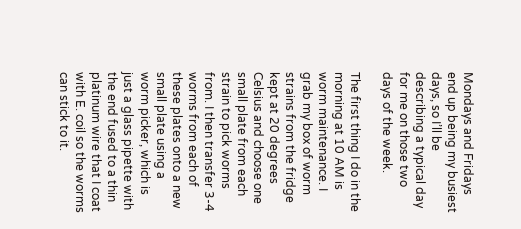Mondays and Fridays end up being my busiest days, so I’ll be describing a typical day for me on those two days of the week.

The first thing I do in the morning at 10 AM is worm maintenance. I grab my box of worm strains from the fridge kept at 20 degrees Celsius and choose one small plate from each strain to pick worms from. I then transfer 3-4 worms from each of these plates onto a new small plate using a worm picker, which is just a glass pipette with the end fused to a thin platinum wire that I coat with E. coil so the worms can stick to it.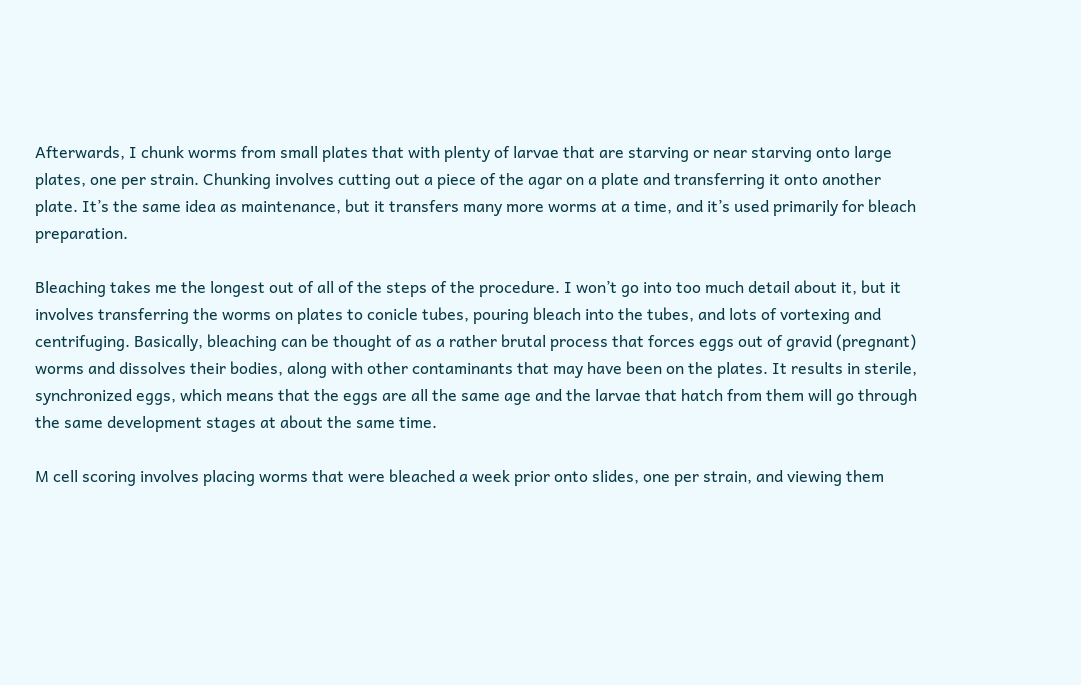Afterwards, I chunk worms from small plates that with plenty of larvae that are starving or near starving onto large plates, one per strain. Chunking involves cutting out a piece of the agar on a plate and transferring it onto another plate. It’s the same idea as maintenance, but it transfers many more worms at a time, and it’s used primarily for bleach preparation.

Bleaching takes me the longest out of all of the steps of the procedure. I won’t go into too much detail about it, but it involves transferring the worms on plates to conicle tubes, pouring bleach into the tubes, and lots of vortexing and centrifuging. Basically, bleaching can be thought of as a rather brutal process that forces eggs out of gravid (pregnant) worms and dissolves their bodies, along with other contaminants that may have been on the plates. It results in sterile, synchronized eggs, which means that the eggs are all the same age and the larvae that hatch from them will go through the same development stages at about the same time.

M cell scoring involves placing worms that were bleached a week prior onto slides, one per strain, and viewing them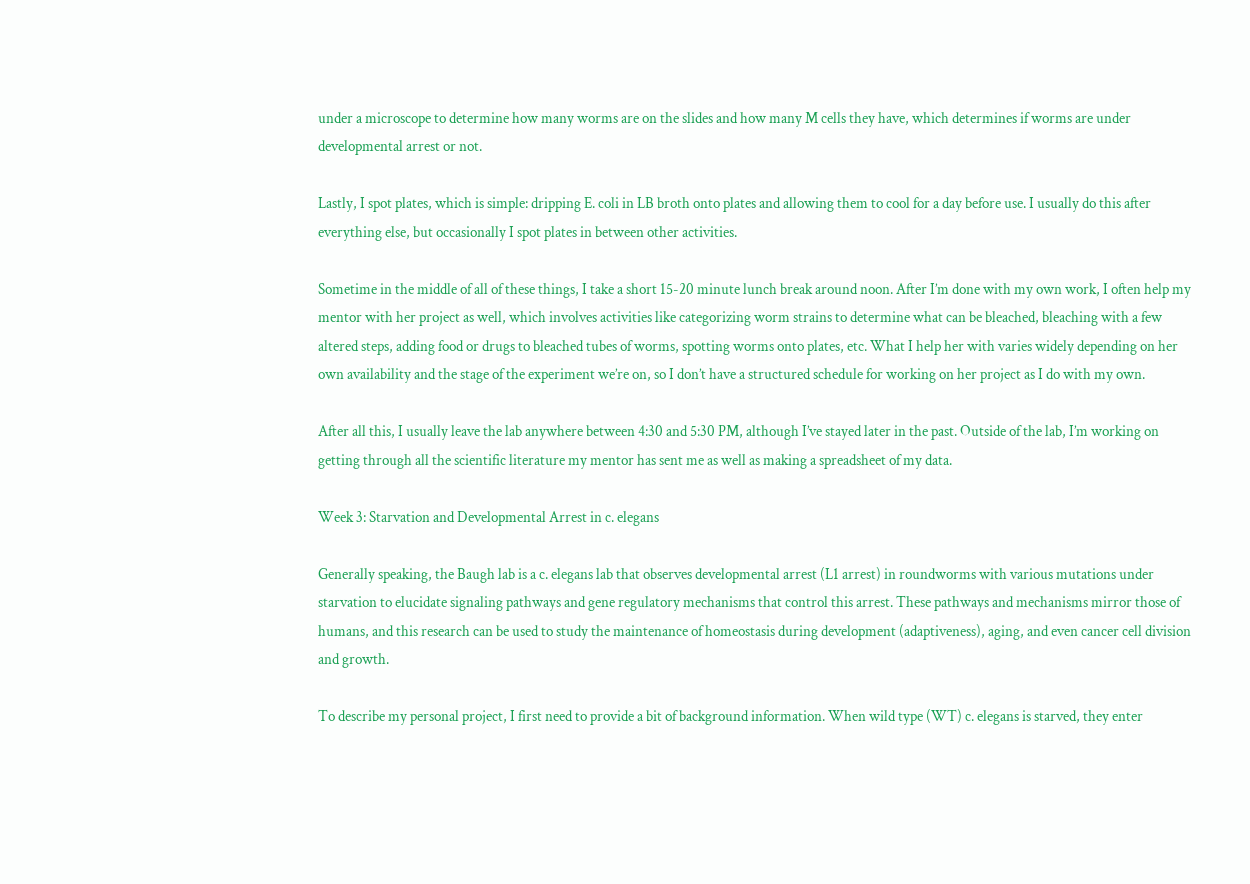under a microscope to determine how many worms are on the slides and how many M cells they have, which determines if worms are under developmental arrest or not.

Lastly, I spot plates, which is simple: dripping E. coli in LB broth onto plates and allowing them to cool for a day before use. I usually do this after everything else, but occasionally I spot plates in between other activities.

Sometime in the middle of all of these things, I take a short 15-20 minute lunch break around noon. After I’m done with my own work, I often help my mentor with her project as well, which involves activities like categorizing worm strains to determine what can be bleached, bleaching with a few altered steps, adding food or drugs to bleached tubes of worms, spotting worms onto plates, etc. What I help her with varies widely depending on her own availability and the stage of the experiment we’re on, so I don’t have a structured schedule for working on her project as I do with my own.

After all this, I usually leave the lab anywhere between 4:30 and 5:30 PM, although I’ve stayed later in the past. Outside of the lab, I’m working on getting through all the scientific literature my mentor has sent me as well as making a spreadsheet of my data.

Week 3: Starvation and Developmental Arrest in c. elegans

Generally speaking, the Baugh lab is a c. elegans lab that observes developmental arrest (L1 arrest) in roundworms with various mutations under starvation to elucidate signaling pathways and gene regulatory mechanisms that control this arrest. These pathways and mechanisms mirror those of humans, and this research can be used to study the maintenance of homeostasis during development (adaptiveness), aging, and even cancer cell division and growth.

To describe my personal project, I first need to provide a bit of background information. When wild type (WT) c. elegans is starved, they enter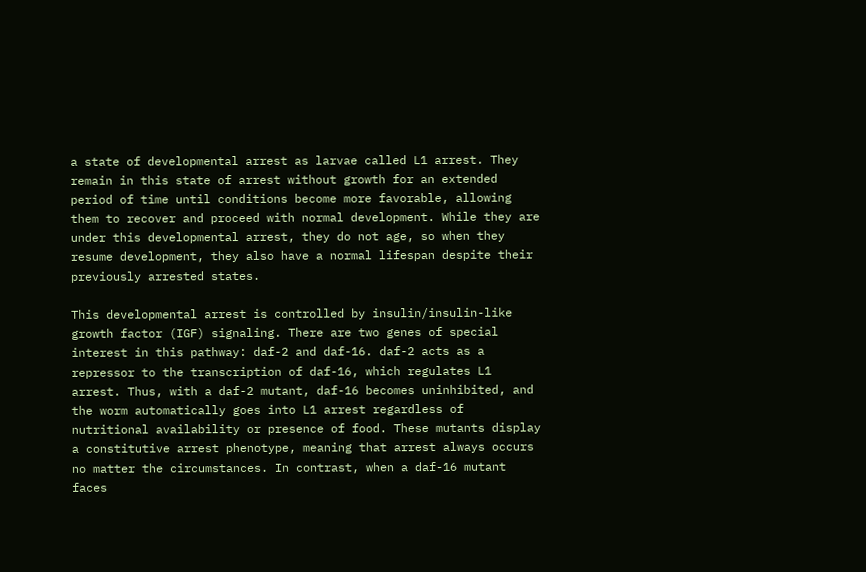a state of developmental arrest as larvae called L1 arrest. They remain in this state of arrest without growth for an extended period of time until conditions become more favorable, allowing them to recover and proceed with normal development. While they are under this developmental arrest, they do not age, so when they resume development, they also have a normal lifespan despite their previously arrested states.

This developmental arrest is controlled by insulin/insulin-like growth factor (IGF) signaling. There are two genes of special interest in this pathway: daf-2 and daf-16. daf-2 acts as a repressor to the transcription of daf-16, which regulates L1 arrest. Thus, with a daf-2 mutant, daf-16 becomes uninhibited, and the worm automatically goes into L1 arrest regardless of nutritional availability or presence of food. These mutants display a constitutive arrest phenotype, meaning that arrest always occurs no matter the circumstances. In contrast, when a daf-16 mutant faces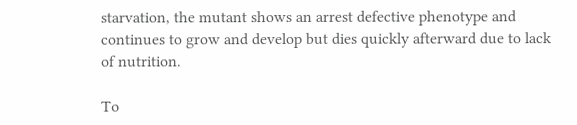starvation, the mutant shows an arrest defective phenotype and continues to grow and develop but dies quickly afterward due to lack of nutrition.

To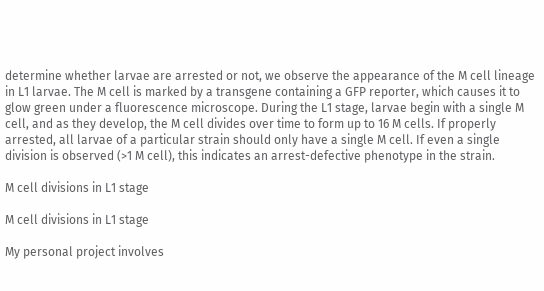determine whether larvae are arrested or not, we observe the appearance of the M cell lineage in L1 larvae. The M cell is marked by a transgene containing a GFP reporter, which causes it to glow green under a fluorescence microscope. During the L1 stage, larvae begin with a single M cell, and as they develop, the M cell divides over time to form up to 16 M cells. If properly arrested, all larvae of a particular strain should only have a single M cell. If even a single division is observed (>1 M cell), this indicates an arrest-defective phenotype in the strain.

M cell divisions in L1 stage

M cell divisions in L1 stage

My personal project involves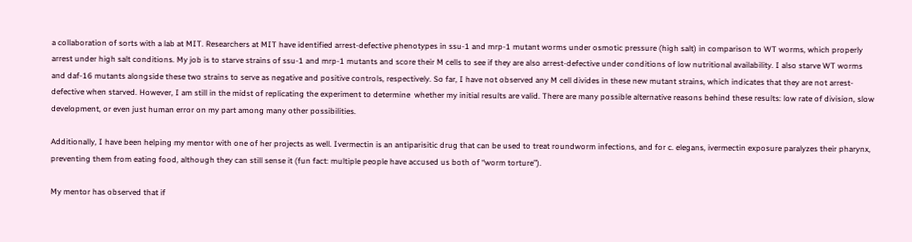a collaboration of sorts with a lab at MIT. Researchers at MIT have identified arrest-defective phenotypes in ssu-1 and mrp-1 mutant worms under osmotic pressure (high salt) in comparison to WT worms, which properly arrest under high salt conditions. My job is to starve strains of ssu-1 and mrp-1 mutants and score their M cells to see if they are also arrest-defective under conditions of low nutritional availability. I also starve WT worms and daf-16 mutants alongside these two strains to serve as negative and positive controls, respectively. So far, I have not observed any M cell divides in these new mutant strains, which indicates that they are not arrest-defective when starved. However, I am still in the midst of replicating the experiment to determine  whether my initial results are valid. There are many possible alternative reasons behind these results: low rate of division, slow development, or even just human error on my part among many other possibilities.

Additionally, I have been helping my mentor with one of her projects as well. Ivermectin is an antiparisitic drug that can be used to treat roundworm infections, and for c. elegans, ivermectin exposure paralyzes their pharynx, preventing them from eating food, although they can still sense it (fun fact: multiple people have accused us both of “worm torture”).

My mentor has observed that if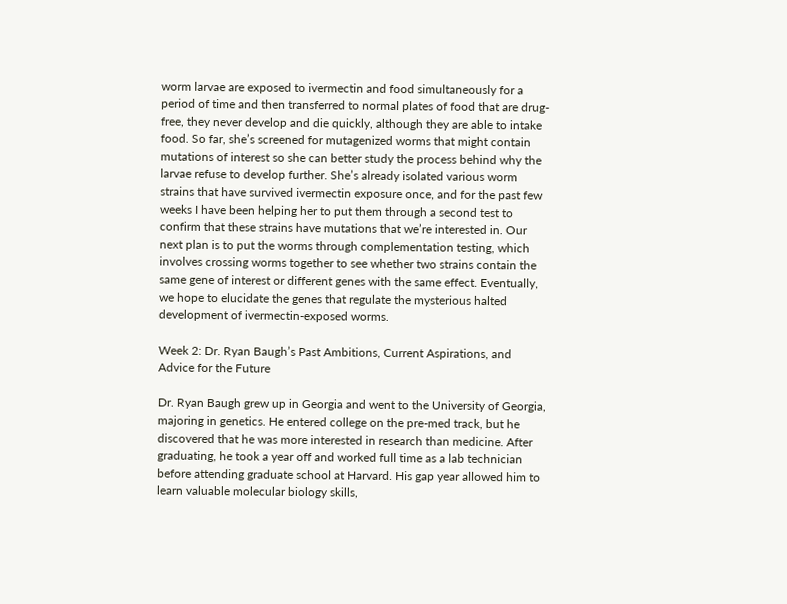worm larvae are exposed to ivermectin and food simultaneously for a period of time and then transferred to normal plates of food that are drug-free, they never develop and die quickly, although they are able to intake food. So far, she’s screened for mutagenized worms that might contain mutations of interest so she can better study the process behind why the larvae refuse to develop further. She’s already isolated various worm strains that have survived ivermectin exposure once, and for the past few weeks I have been helping her to put them through a second test to confirm that these strains have mutations that we’re interested in. Our next plan is to put the worms through complementation testing, which involves crossing worms together to see whether two strains contain the same gene of interest or different genes with the same effect. Eventually, we hope to elucidate the genes that regulate the mysterious halted development of ivermectin-exposed worms.

Week 2: Dr. Ryan Baugh’s Past Ambitions, Current Aspirations, and Advice for the Future

Dr. Ryan Baugh grew up in Georgia and went to the University of Georgia, majoring in genetics. He entered college on the pre-med track, but he discovered that he was more interested in research than medicine. After graduating, he took a year off and worked full time as a lab technician before attending graduate school at Harvard. His gap year allowed him to learn valuable molecular biology skills,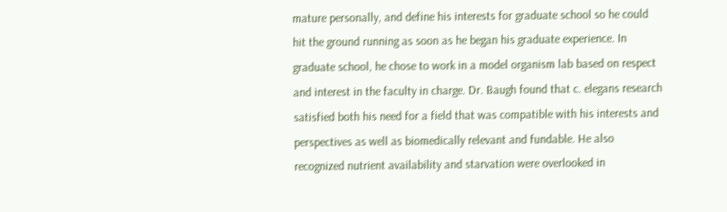mature personally, and define his interests for graduate school so he could hit the ground running as soon as he began his graduate experience. In graduate school, he chose to work in a model organism lab based on respect and interest in the faculty in charge. Dr. Baugh found that c. elegans research satisfied both his need for a field that was compatible with his interests and perspectives as well as biomedically relevant and fundable. He also recognized nutrient availability and starvation were overlooked in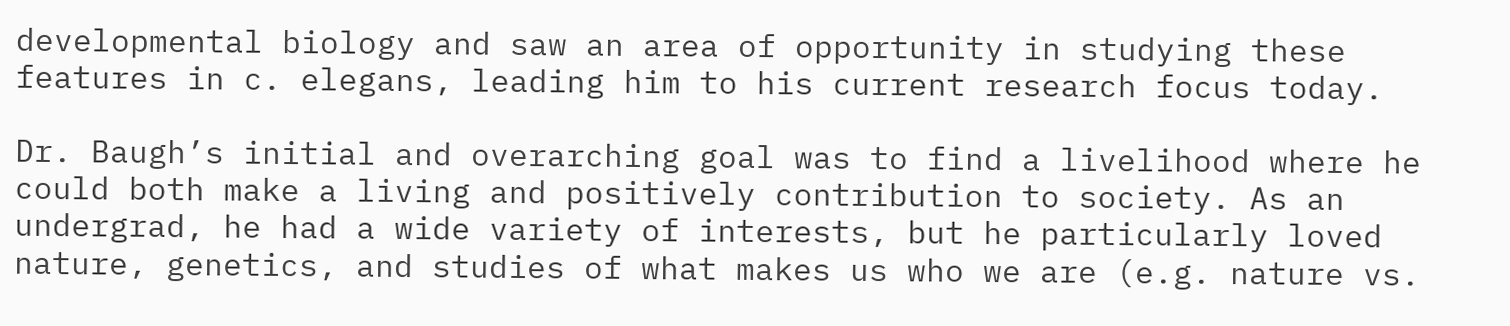developmental biology and saw an area of opportunity in studying these features in c. elegans, leading him to his current research focus today.

Dr. Baugh’s initial and overarching goal was to find a livelihood where he could both make a living and positively contribution to society. As an undergrad, he had a wide variety of interests, but he particularly loved nature, genetics, and studies of what makes us who we are (e.g. nature vs.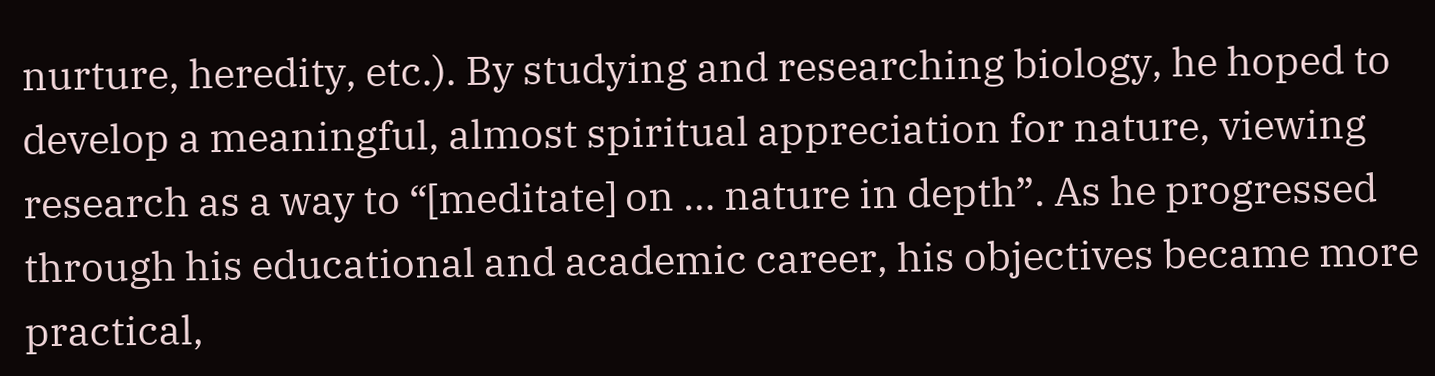nurture, heredity, etc.). By studying and researching biology, he hoped to develop a meaningful, almost spiritual appreciation for nature, viewing research as a way to “[meditate] on … nature in depth”. As he progressed through his educational and academic career, his objectives became more practical,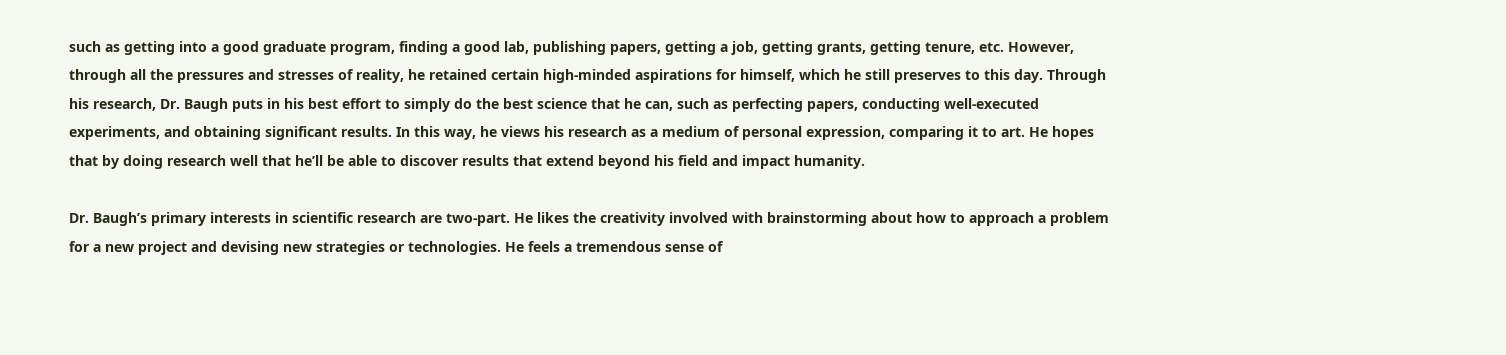such as getting into a good graduate program, finding a good lab, publishing papers, getting a job, getting grants, getting tenure, etc. However, through all the pressures and stresses of reality, he retained certain high-minded aspirations for himself, which he still preserves to this day. Through his research, Dr. Baugh puts in his best effort to simply do the best science that he can, such as perfecting papers, conducting well-executed experiments, and obtaining significant results. In this way, he views his research as a medium of personal expression, comparing it to art. He hopes that by doing research well that he’ll be able to discover results that extend beyond his field and impact humanity.

Dr. Baugh’s primary interests in scientific research are two-part. He likes the creativity involved with brainstorming about how to approach a problem for a new project and devising new strategies or technologies. He feels a tremendous sense of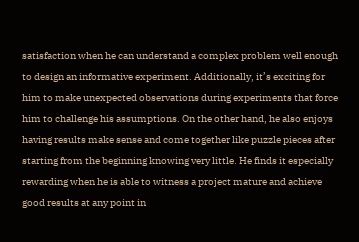satisfaction when he can understand a complex problem well enough to design an informative experiment. Additionally, it’s exciting for him to make unexpected observations during experiments that force him to challenge his assumptions. On the other hand, he also enjoys having results make sense and come together like puzzle pieces after starting from the beginning knowing very little. He finds it especially rewarding when he is able to witness a project mature and achieve good results at any point in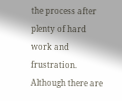the process after plenty of hard work and frustration. Although there are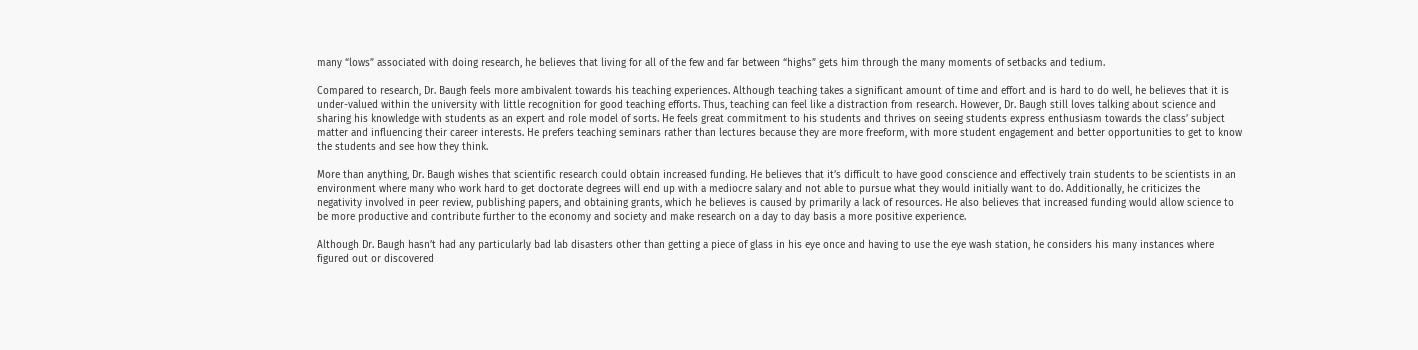many “lows” associated with doing research, he believes that living for all of the few and far between “highs” gets him through the many moments of setbacks and tedium.

Compared to research, Dr. Baugh feels more ambivalent towards his teaching experiences. Although teaching takes a significant amount of time and effort and is hard to do well, he believes that it is under-valued within the university with little recognition for good teaching efforts. Thus, teaching can feel like a distraction from research. However, Dr. Baugh still loves talking about science and sharing his knowledge with students as an expert and role model of sorts. He feels great commitment to his students and thrives on seeing students express enthusiasm towards the class’ subject matter and influencing their career interests. He prefers teaching seminars rather than lectures because they are more freeform, with more student engagement and better opportunities to get to know the students and see how they think.

More than anything, Dr. Baugh wishes that scientific research could obtain increased funding. He believes that it’s difficult to have good conscience and effectively train students to be scientists in an environment where many who work hard to get doctorate degrees will end up with a mediocre salary and not able to pursue what they would initially want to do. Additionally, he criticizes the negativity involved in peer review, publishing papers, and obtaining grants, which he believes is caused by primarily a lack of resources. He also believes that increased funding would allow science to be more productive and contribute further to the economy and society and make research on a day to day basis a more positive experience.

Although Dr. Baugh hasn’t had any particularly bad lab disasters other than getting a piece of glass in his eye once and having to use the eye wash station, he considers his many instances where figured out or discovered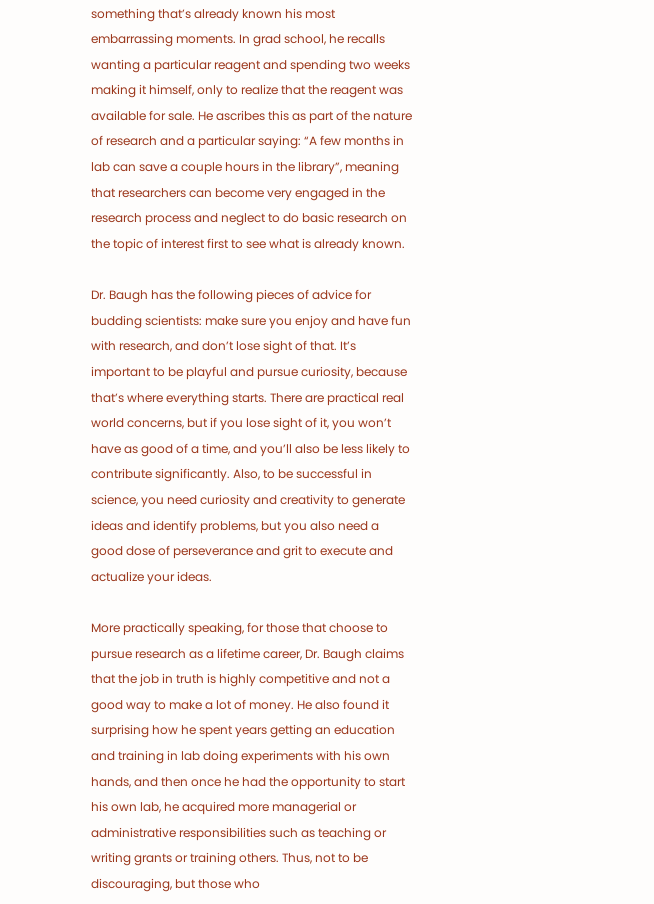something that’s already known his most embarrassing moments. In grad school, he recalls wanting a particular reagent and spending two weeks making it himself, only to realize that the reagent was available for sale. He ascribes this as part of the nature of research and a particular saying: “A few months in lab can save a couple hours in the library”, meaning that researchers can become very engaged in the research process and neglect to do basic research on the topic of interest first to see what is already known.

Dr. Baugh has the following pieces of advice for budding scientists: make sure you enjoy and have fun with research, and don’t lose sight of that. It’s important to be playful and pursue curiosity, because that’s where everything starts. There are practical real world concerns, but if you lose sight of it, you won’t have as good of a time, and you’ll also be less likely to contribute significantly. Also, to be successful in science, you need curiosity and creativity to generate ideas and identify problems, but you also need a good dose of perseverance and grit to execute and actualize your ideas.

More practically speaking, for those that choose to pursue research as a lifetime career, Dr. Baugh claims that the job in truth is highly competitive and not a good way to make a lot of money. He also found it surprising how he spent years getting an education and training in lab doing experiments with his own hands, and then once he had the opportunity to start his own lab, he acquired more managerial or administrative responsibilities such as teaching or writing grants or training others. Thus, not to be discouraging, but those who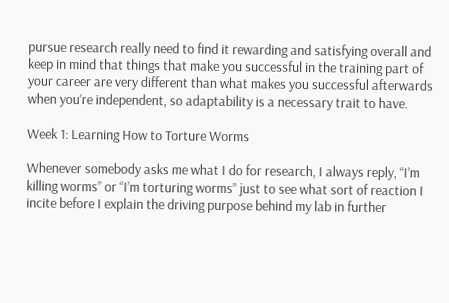pursue research really need to find it rewarding and satisfying overall and keep in mind that things that make you successful in the training part of your career are very different than what makes you successful afterwards when you’re independent, so adaptability is a necessary trait to have.

Week 1: Learning How to Torture Worms

Whenever somebody asks me what I do for research, I always reply, “I’m killing worms” or “I’m torturing worms” just to see what sort of reaction I incite before I explain the driving purpose behind my lab in further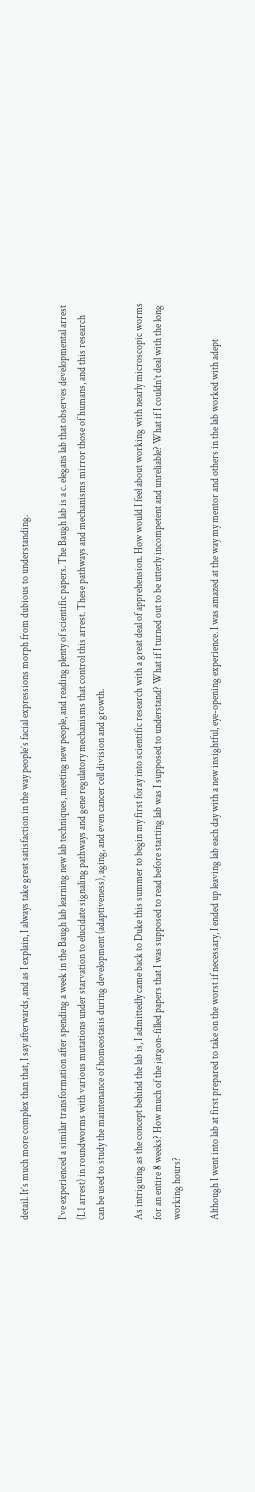detail. It’s much more complex than that, I say afterwards, and as I explain, I always take great satisfaction in the way people’s facial expressions morph from dubious to understanding.

I’ve experienced a similar transformation after spending a week in the Baugh lab learning new lab techniques, meeting new people, and reading plenty of scientific papers. The Baugh lab is a c. elegans lab that observes developmental arrest (L1 arrest) in roundworms with various mutations under starvation to elucidate signaling pathways and gene regulatory mechanisms that control this arrest. These pathways and mechanisms mirror those of humans, and this research can be used to study the maintenance of homeostasis during development (adaptiveness), aging, and even cancer cell division and growth.

As intriguing as the concept behind the lab is, I admittedly came back to Duke this summer to begin my first foray into scientific research with a great deal of apprehension. How would I feel about working with nearly microscopic worms for an entire 8 weeks? How much of the jargon-filled papers that I was supposed to read before starting lab was I supposed to understand? What if I turned out to be utterly incompetent and unreliable? What if I couldn’t deal with the long working hours?

Although I went into lab at first prepared to take on the worst if necessary, I ended up leaving lab each day with a new insightful, eye-opening experience. I was amazed at the way my mentor and others in the lab worked with adept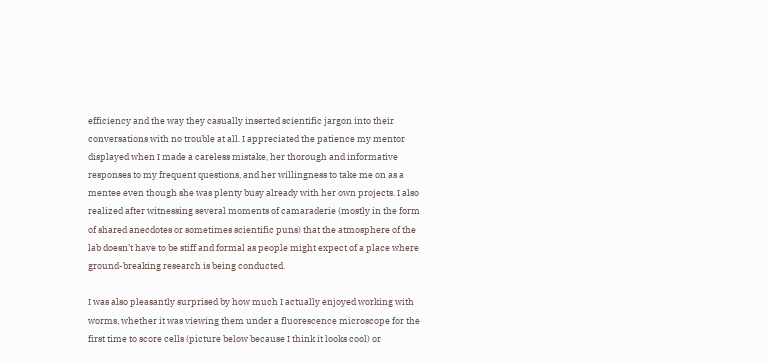efficiency and the way they casually inserted scientific jargon into their conversations with no trouble at all. I appreciated the patience my mentor displayed when I made a careless mistake, her thorough and informative responses to my frequent questions, and her willingness to take me on as a mentee even though she was plenty busy already with her own projects. I also realized after witnessing several moments of camaraderie (mostly in the form of shared anecdotes or sometimes scientific puns) that the atmosphere of the lab doesn’t have to be stiff and formal as people might expect of a place where ground-breaking research is being conducted.

I was also pleasantly surprised by how much I actually enjoyed working with worms, whether it was viewing them under a fluorescence microscope for the first time to score cells (picture below because I think it looks cool) or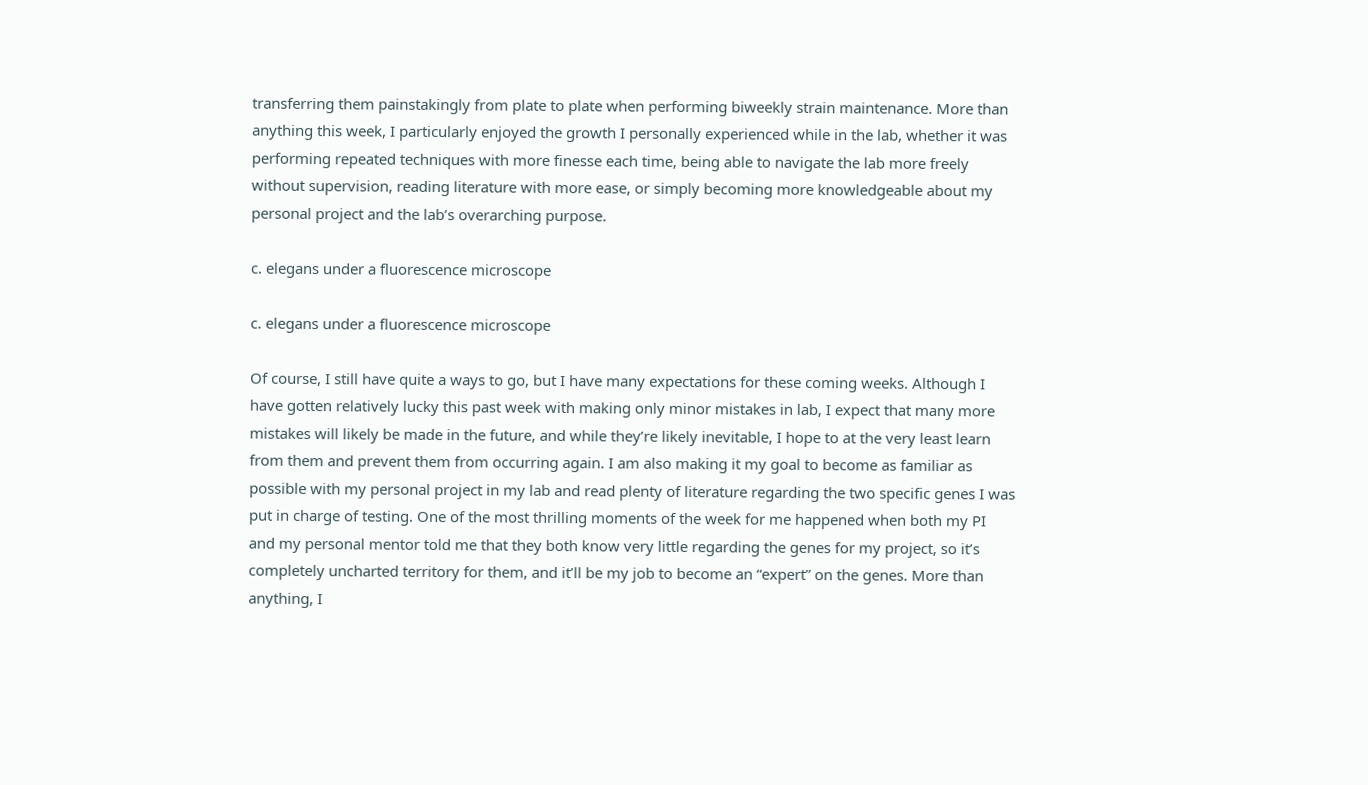transferring them painstakingly from plate to plate when performing biweekly strain maintenance. More than anything this week, I particularly enjoyed the growth I personally experienced while in the lab, whether it was performing repeated techniques with more finesse each time, being able to navigate the lab more freely without supervision, reading literature with more ease, or simply becoming more knowledgeable about my personal project and the lab’s overarching purpose.

c. elegans under a fluorescence microscope

c. elegans under a fluorescence microscope

Of course, I still have quite a ways to go, but I have many expectations for these coming weeks. Although I have gotten relatively lucky this past week with making only minor mistakes in lab, I expect that many more mistakes will likely be made in the future, and while they’re likely inevitable, I hope to at the very least learn from them and prevent them from occurring again. I am also making it my goal to become as familiar as possible with my personal project in my lab and read plenty of literature regarding the two specific genes I was put in charge of testing. One of the most thrilling moments of the week for me happened when both my PI and my personal mentor told me that they both know very little regarding the genes for my project, so it’s completely uncharted territory for them, and it’ll be my job to become an “expert” on the genes. More than anything, I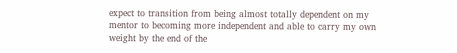expect to transition from being almost totally dependent on my mentor to becoming more independent and able to carry my own weight by the end of the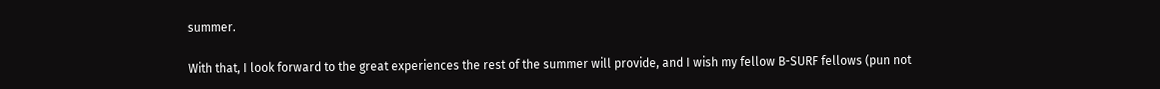summer.

With that, I look forward to the great experiences the rest of the summer will provide, and I wish my fellow B-SURF fellows (pun not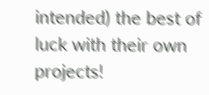intended) the best of luck with their own projects!